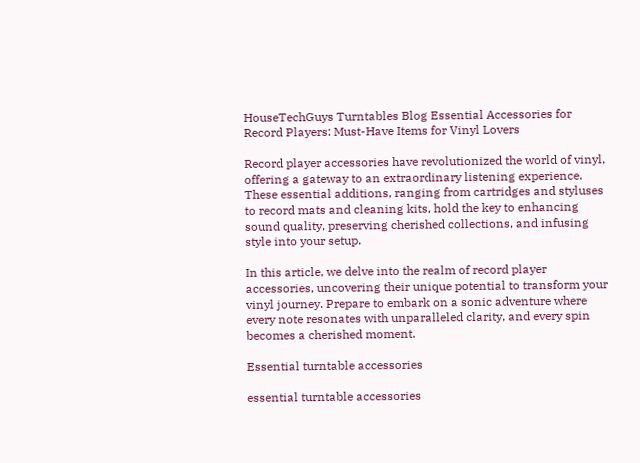HouseTechGuys Turntables Blog Essential Accessories for Record Players: Must-Have Items for Vinyl Lovers

Record player accessories have revolutionized the world of vinyl, offering a gateway to an extraordinary listening experience. These essential additions, ranging from cartridges and styluses to record mats and cleaning kits, hold the key to enhancing sound quality, preserving cherished collections, and infusing style into your setup.

In this article, we delve into the realm of record player accessories, uncovering their unique potential to transform your vinyl journey. Prepare to embark on a sonic adventure where every note resonates with unparalleled clarity, and every spin becomes a cherished moment.

Essential turntable accessories

essential turntable accessories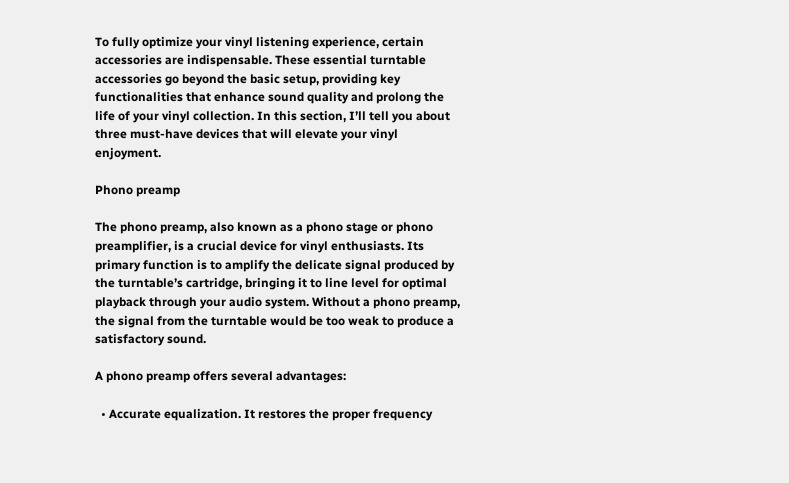To fully optimize your vinyl listening experience, certain accessories are indispensable. These essential turntable accessories go beyond the basic setup, providing key functionalities that enhance sound quality and prolong the life of your vinyl collection. In this section, I’ll tell you about three must-have devices that will elevate your vinyl enjoyment.

Phono preamp

The phono preamp, also known as a phono stage or phono preamplifier, is a crucial device for vinyl enthusiasts. Its primary function is to amplify the delicate signal produced by the turntable’s cartridge, bringing it to line level for optimal playback through your audio system. Without a phono preamp, the signal from the turntable would be too weak to produce a satisfactory sound.

A phono preamp offers several advantages:

  • Accurate equalization. It restores the proper frequency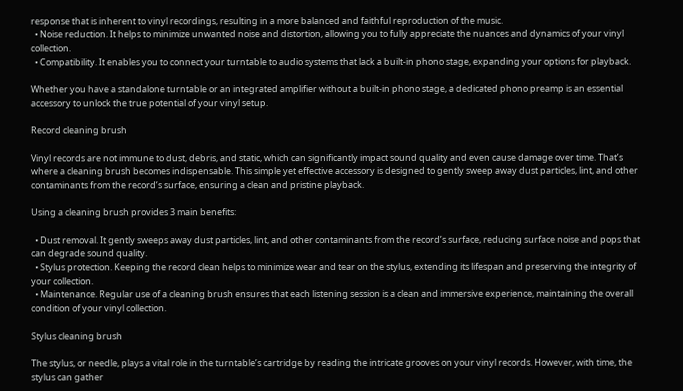response that is inherent to vinyl recordings, resulting in a more balanced and faithful reproduction of the music.
  • Noise reduction. It helps to minimize unwanted noise and distortion, allowing you to fully appreciate the nuances and dynamics of your vinyl collection.
  • Compatibility. It enables you to connect your turntable to audio systems that lack a built-in phono stage, expanding your options for playback.

Whether you have a standalone turntable or an integrated amplifier without a built-in phono stage, a dedicated phono preamp is an essential accessory to unlock the true potential of your vinyl setup.

Record cleaning brush

Vinyl records are not immune to dust, debris, and static, which can significantly impact sound quality and even cause damage over time. That’s where a cleaning brush becomes indispensable. This simple yet effective accessory is designed to gently sweep away dust particles, lint, and other contaminants from the record’s surface, ensuring a clean and pristine playback.

Using a cleaning brush provides 3 main benefits:

  • Dust removal. It gently sweeps away dust particles, lint, and other contaminants from the record’s surface, reducing surface noise and pops that can degrade sound quality.
  • Stylus protection. Keeping the record clean helps to minimize wear and tear on the stylus, extending its lifespan and preserving the integrity of your collection.
  • Maintenance. Regular use of a cleaning brush ensures that each listening session is a clean and immersive experience, maintaining the overall condition of your vinyl collection.

Stylus cleaning brush

The stylus, or needle, plays a vital role in the turntable’s cartridge by reading the intricate grooves on your vinyl records. However, with time, the stylus can gather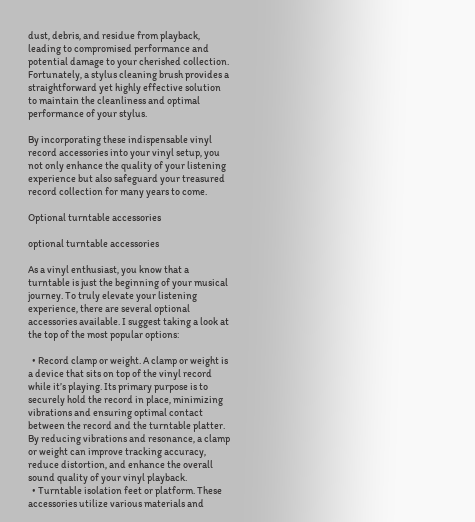dust, debris, and residue from playback, leading to compromised performance and potential damage to your cherished collection. Fortunately, a stylus cleaning brush provides a straightforward yet highly effective solution to maintain the cleanliness and optimal performance of your stylus.

By incorporating these indispensable vinyl record accessories into your vinyl setup, you not only enhance the quality of your listening experience but also safeguard your treasured record collection for many years to come.

Optional turntable accessories

optional turntable accessories

As a vinyl enthusiast, you know that a turntable is just the beginning of your musical journey. To truly elevate your listening experience, there are several optional accessories available. I suggest taking a look at the top of the most popular options:

  • Record clamp or weight. A clamp or weight is a device that sits on top of the vinyl record while it’s playing. Its primary purpose is to securely hold the record in place, minimizing vibrations and ensuring optimal contact between the record and the turntable platter. By reducing vibrations and resonance, a clamp or weight can improve tracking accuracy, reduce distortion, and enhance the overall sound quality of your vinyl playback.
  • Turntable isolation feet or platform. These accessories utilize various materials and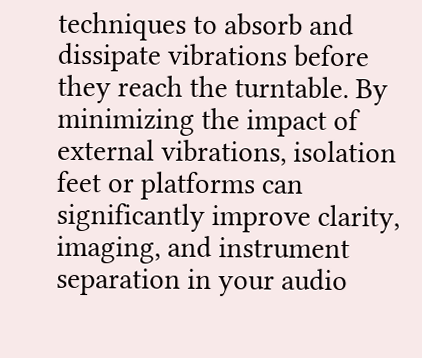techniques to absorb and dissipate vibrations before they reach the turntable. By minimizing the impact of external vibrations, isolation feet or platforms can significantly improve clarity, imaging, and instrument separation in your audio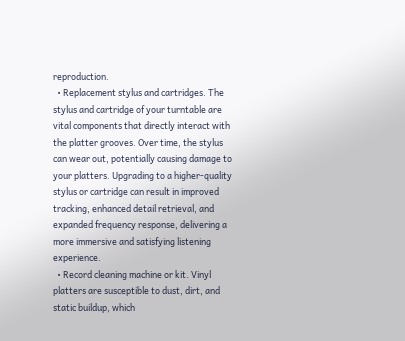reproduction.
  • Replacement stylus and cartridges. The stylus and cartridge of your turntable are vital components that directly interact with the platter grooves. Over time, the stylus can wear out, potentially causing damage to your platters. Upgrading to a higher-quality stylus or cartridge can result in improved tracking, enhanced detail retrieval, and expanded frequency response, delivering a more immersive and satisfying listening experience.
  • Record cleaning machine or kit. Vinyl platters are susceptible to dust, dirt, and static buildup, which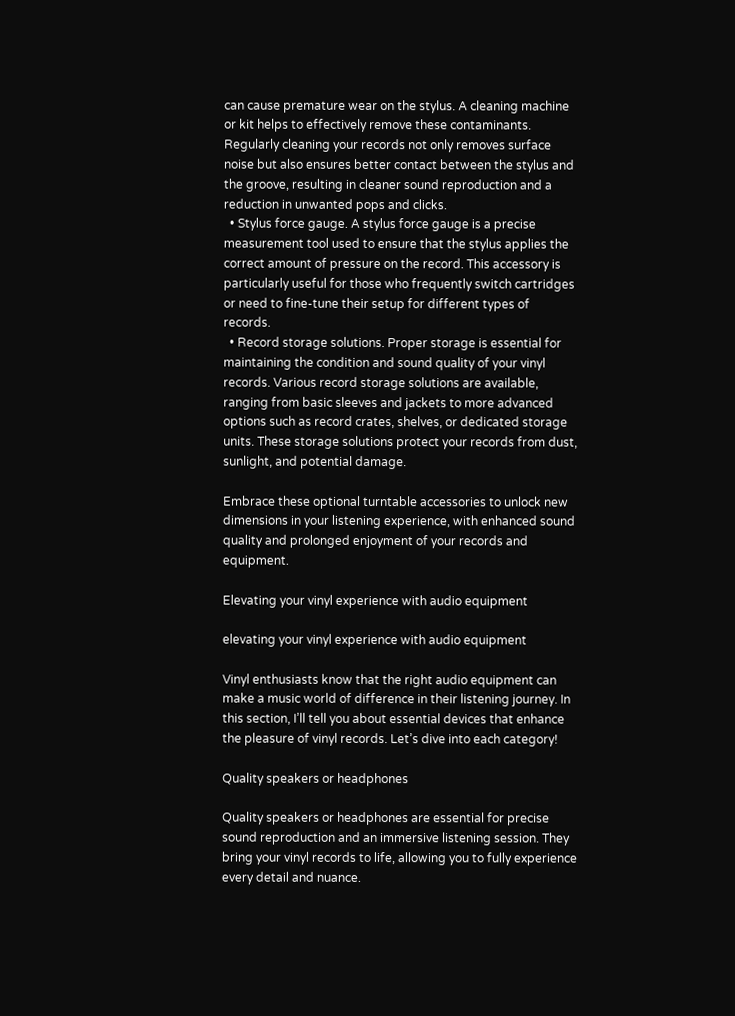can cause premature wear on the stylus. A cleaning machine or kit helps to effectively remove these contaminants. Regularly cleaning your records not only removes surface noise but also ensures better contact between the stylus and the groove, resulting in cleaner sound reproduction and a reduction in unwanted pops and clicks.
  • Stylus force gauge. A stylus force gauge is a precise measurement tool used to ensure that the stylus applies the correct amount of pressure on the record. This accessory is particularly useful for those who frequently switch cartridges or need to fine-tune their setup for different types of records.
  • Record storage solutions. Proper storage is essential for maintaining the condition and sound quality of your vinyl records. Various record storage solutions are available, ranging from basic sleeves and jackets to more advanced options such as record crates, shelves, or dedicated storage units. These storage solutions protect your records from dust, sunlight, and potential damage.

Embrace these optional turntable accessories to unlock new dimensions in your listening experience, with enhanced sound quality and prolonged enjoyment of your records and equipment.

Elevating your vinyl experience with audio equipment

elevating your vinyl experience with audio equipment

Vinyl enthusiasts know that the right audio equipment can make a music world of difference in their listening journey. In this section, I’ll tell you about essential devices that enhance the pleasure of vinyl records. Let’s dive into each category!

Quality speakers or headphones

Quality speakers or headphones are essential for precise sound reproduction and an immersive listening session. They bring your vinyl records to life, allowing you to fully experience every detail and nuance.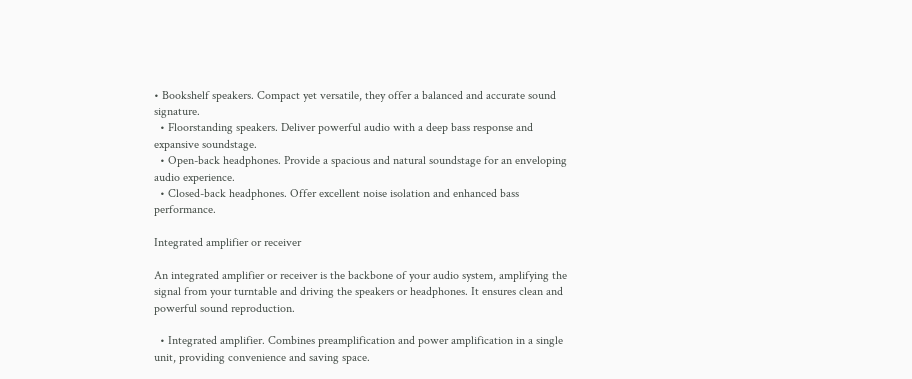• Bookshelf speakers. Compact yet versatile, they offer a balanced and accurate sound signature.
  • Floorstanding speakers. Deliver powerful audio with a deep bass response and expansive soundstage.
  • Open-back headphones. Provide a spacious and natural soundstage for an enveloping audio experience.
  • Closed-back headphones. Offer excellent noise isolation and enhanced bass performance.

Integrated amplifier or receiver

An integrated amplifier or receiver is the backbone of your audio system, amplifying the signal from your turntable and driving the speakers or headphones. It ensures clean and powerful sound reproduction.

  • Integrated amplifier. Combines preamplification and power amplification in a single unit, providing convenience and saving space.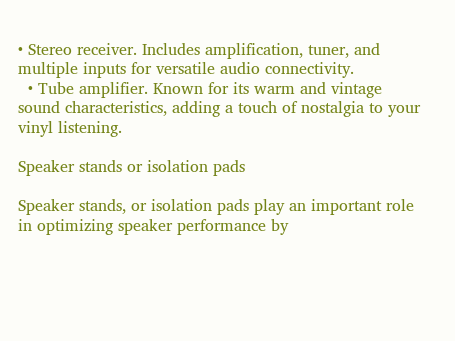• Stereo receiver. Includes amplification, tuner, and multiple inputs for versatile audio connectivity.
  • Tube amplifier. Known for its warm and vintage sound characteristics, adding a touch of nostalgia to your vinyl listening.

Speaker stands or isolation pads

Speaker stands, or isolation pads play an important role in optimizing speaker performance by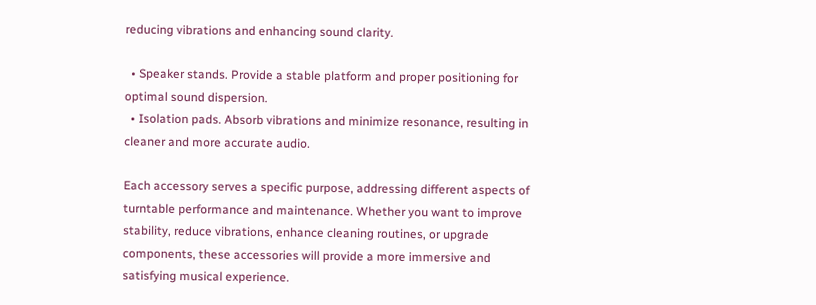reducing vibrations and enhancing sound clarity.

  • Speaker stands. Provide a stable platform and proper positioning for optimal sound dispersion.
  • Isolation pads. Absorb vibrations and minimize resonance, resulting in cleaner and more accurate audio.

Each accessory serves a specific purpose, addressing different aspects of turntable performance and maintenance. Whether you want to improve stability, reduce vibrations, enhance cleaning routines, or upgrade components, these accessories will provide a more immersive and satisfying musical experience.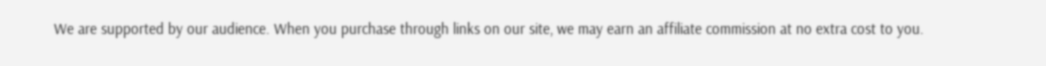We are supported by our audience. When you purchase through links on our site, we may earn an affiliate commission at no extra cost to you.